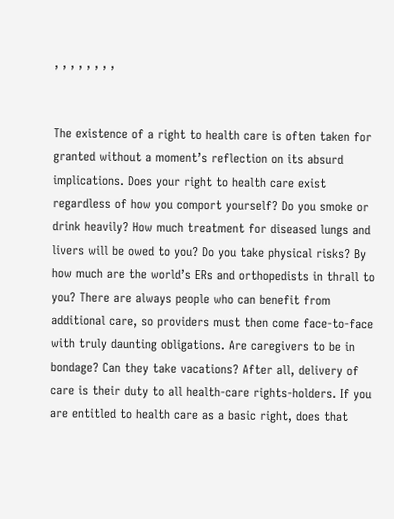, , , , , , , ,


The existence of a right to health care is often taken for granted without a moment’s reflection on its absurd implications. Does your right to health care exist regardless of how you comport yourself? Do you smoke or drink heavily? How much treatment for diseased lungs and livers will be owed to you? Do you take physical risks? By how much are the world’s ERs and orthopedists in thrall to you? There are always people who can benefit from additional care, so providers must then come face-to-face with truly daunting obligations. Are caregivers to be in bondage? Can they take vacations? After all, delivery of care is their duty to all health-care rights-holders. If you are entitled to health care as a basic right, does that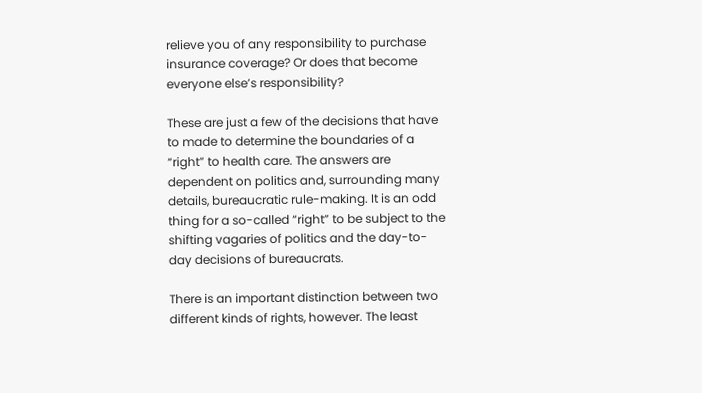relieve you of any responsibility to purchase insurance coverage? Or does that become everyone else’s responsibility?

These are just a few of the decisions that have to made to determine the boundaries of a “right” to health care. The answers are dependent on politics and, surrounding many details, bureaucratic rule-making. It is an odd thing for a so-called “right” to be subject to the shifting vagaries of politics and the day-to-day decisions of bureaucrats.

There is an important distinction between two different kinds of rights, however. The least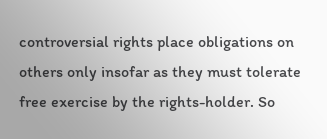controversial rights place obligations on others only insofar as they must tolerate free exercise by the rights-holder. So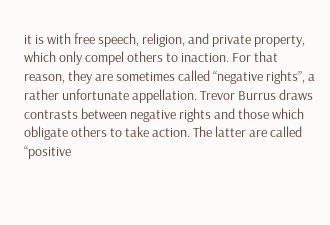it is with free speech, religion, and private property, which only compel others to inaction. For that reason, they are sometimes called “negative rights”, a rather unfortunate appellation. Trevor Burrus draws contrasts between negative rights and those which obligate others to take action. The latter are called “positive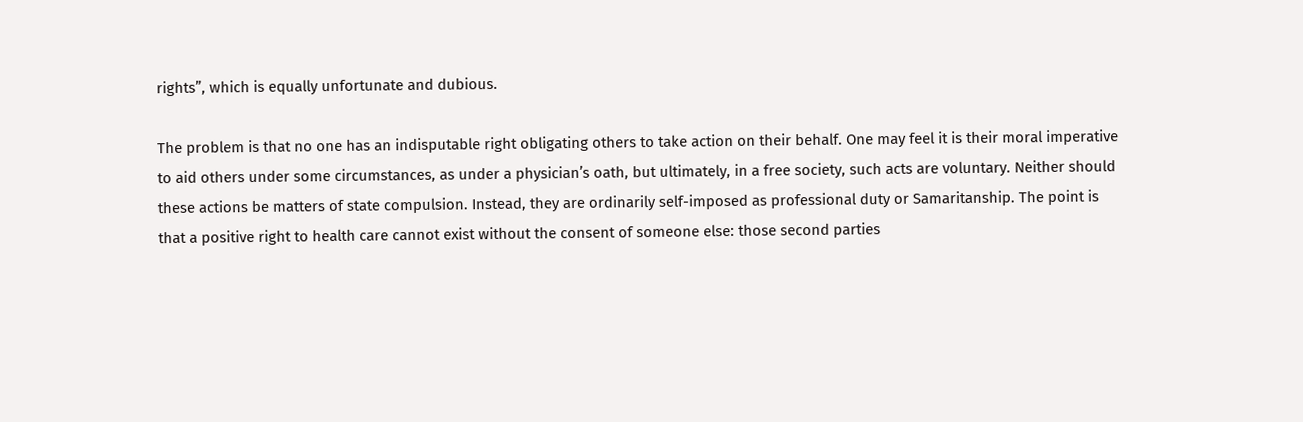rights”, which is equally unfortunate and dubious.

The problem is that no one has an indisputable right obligating others to take action on their behalf. One may feel it is their moral imperative to aid others under some circumstances, as under a physician’s oath, but ultimately, in a free society, such acts are voluntary. Neither should these actions be matters of state compulsion. Instead, they are ordinarily self-imposed as professional duty or Samaritanship. The point is that a positive right to health care cannot exist without the consent of someone else: those second parties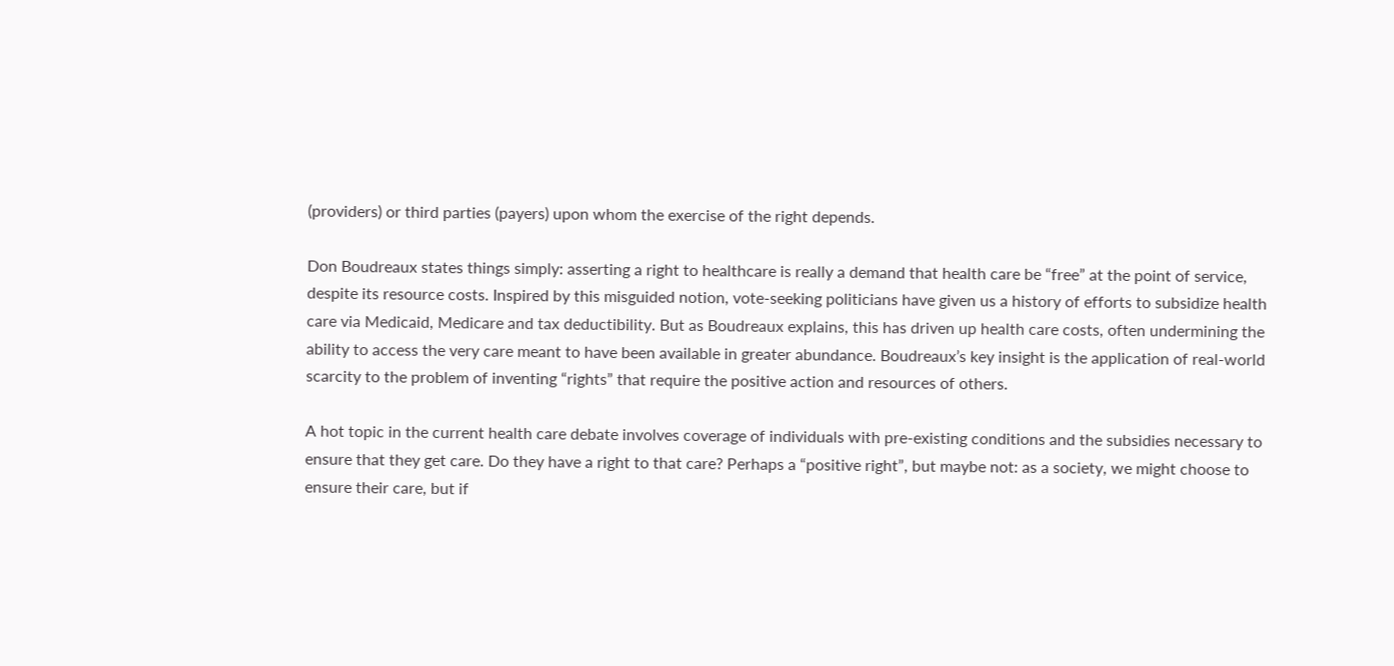(providers) or third parties (payers) upon whom the exercise of the right depends.

Don Boudreaux states things simply: asserting a right to healthcare is really a demand that health care be “free” at the point of service, despite its resource costs. Inspired by this misguided notion, vote-seeking politicians have given us a history of efforts to subsidize health care via Medicaid, Medicare and tax deductibility. But as Boudreaux explains, this has driven up health care costs, often undermining the ability to access the very care meant to have been available in greater abundance. Boudreaux’s key insight is the application of real-world scarcity to the problem of inventing “rights” that require the positive action and resources of others.

A hot topic in the current health care debate involves coverage of individuals with pre-existing conditions and the subsidies necessary to ensure that they get care. Do they have a right to that care? Perhaps a “positive right”, but maybe not: as a society, we might choose to ensure their care, but if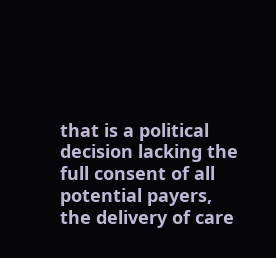that is a political decision lacking the full consent of all potential payers, the delivery of care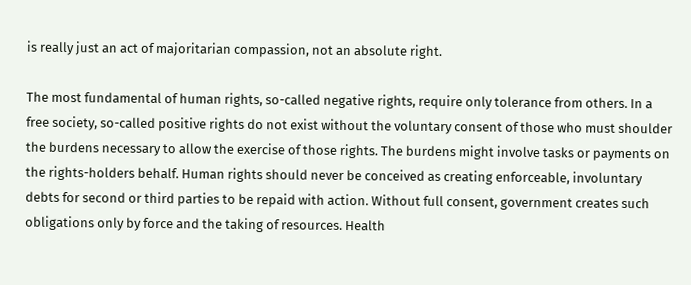is really just an act of majoritarian compassion, not an absolute right.

The most fundamental of human rights, so-called negative rights, require only tolerance from others. In a free society, so-called positive rights do not exist without the voluntary consent of those who must shoulder the burdens necessary to allow the exercise of those rights. The burdens might involve tasks or payments on the rights-holders behalf. Human rights should never be conceived as creating enforceable, involuntary debts for second or third parties to be repaid with action. Without full consent, government creates such obligations only by force and the taking of resources. Health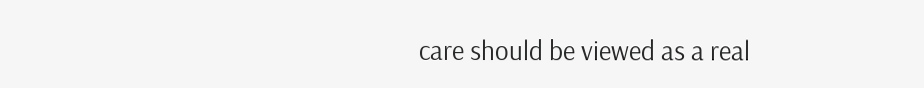care should be viewed as a real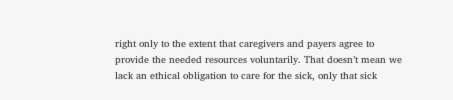right only to the extent that caregivers and payers agree to provide the needed resources voluntarily. That doesn’t mean we lack an ethical obligation to care for the sick, only that sick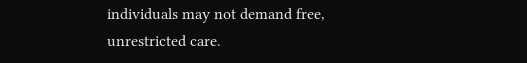individuals may not demand free, unrestricted care.